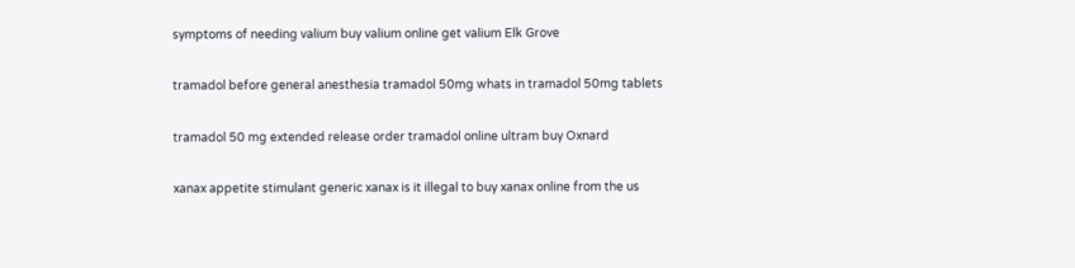symptoms of needing valium buy valium online get valium Elk Grove

tramadol before general anesthesia tramadol 50mg whats in tramadol 50mg tablets

tramadol 50 mg extended release order tramadol online ultram buy Oxnard

xanax appetite stimulant generic xanax is it illegal to buy xanax online from the us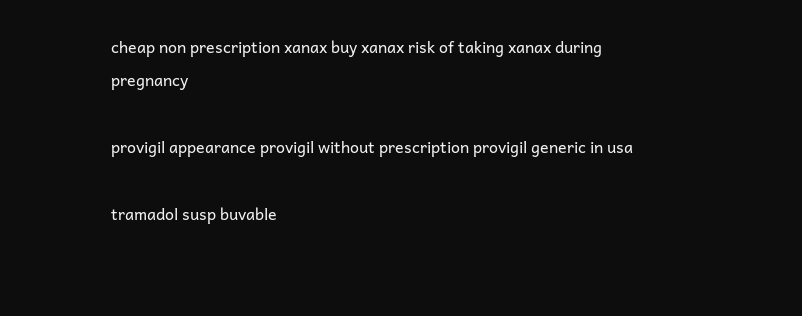cheap non prescription xanax buy xanax risk of taking xanax during pregnancy

provigil appearance provigil without prescription provigil generic in usa

tramadol susp buvable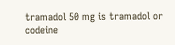tramadol 50 mg is tramadol or codeine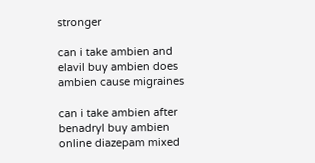stronger

can i take ambien and elavil buy ambien does ambien cause migraines

can i take ambien after benadryl buy ambien online diazepam mixed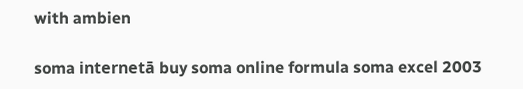with ambien

soma internetā buy soma online formula soma excel 2003